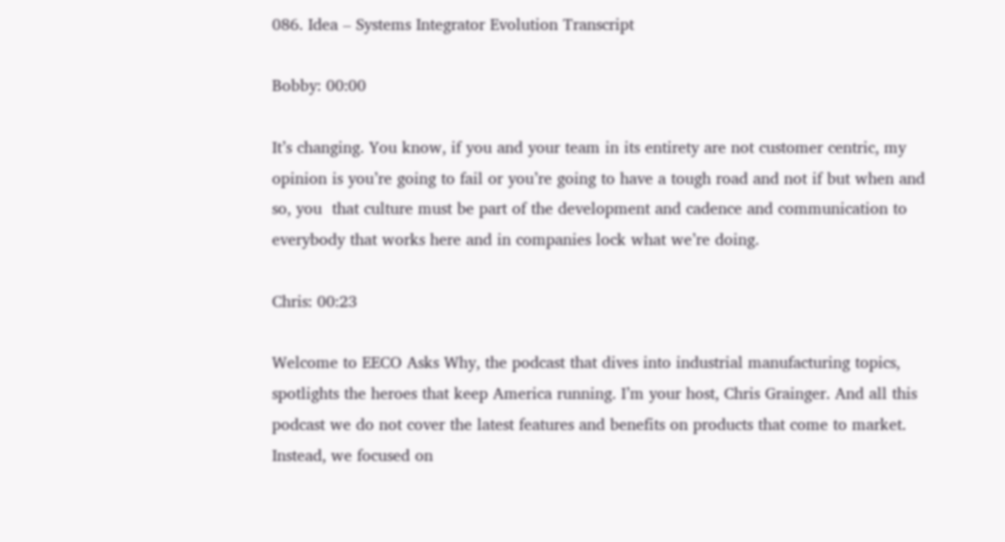086. Idea – Systems Integrator Evolution Transcript

Bobby: 00:00

It’s changing. You know, if you and your team in its entirety are not customer centric, my opinion is you’re going to fail or you’re going to have a tough road and not if but when and so, you  that culture must be part of the development and cadence and communication to everybody that works here and in companies lock what we’re doing.

Chris: 00:23

Welcome to EECO Asks Why, the podcast that dives into industrial manufacturing topics, spotlights the heroes that keep America running. I’m your host, Chris Grainger. And all this podcast we do not cover the latest features and benefits on products that come to market. Instead, we focused on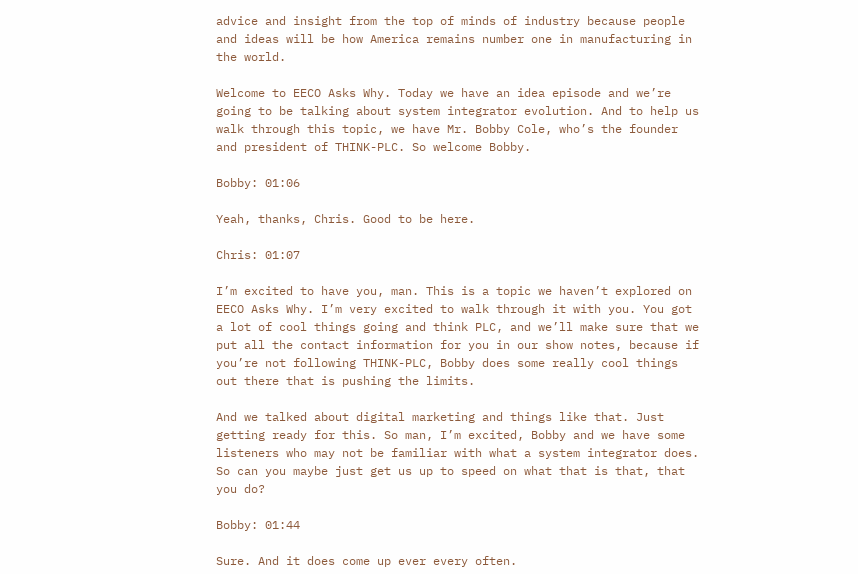advice and insight from the top of minds of industry because people and ideas will be how America remains number one in manufacturing in the world.

Welcome to EECO Asks Why. Today we have an idea episode and we’re going to be talking about system integrator evolution. And to help us walk through this topic, we have Mr. Bobby Cole, who’s the founder and president of THINK-PLC. So welcome Bobby.

Bobby: 01:06

Yeah, thanks, Chris. Good to be here.

Chris: 01:07

I’m excited to have you, man. This is a topic we haven’t explored on EECO Asks Why. I’m very excited to walk through it with you. You got a lot of cool things going and think PLC, and we’ll make sure that we put all the contact information for you in our show notes, because if you’re not following THINK-PLC, Bobby does some really cool things out there that is pushing the limits.

And we talked about digital marketing and things like that. Just getting ready for this. So man, I’m excited, Bobby and we have some listeners who may not be familiar with what a system integrator does. So can you maybe just get us up to speed on what that is that, that you do?

Bobby: 01:44

Sure. And it does come up ever every often.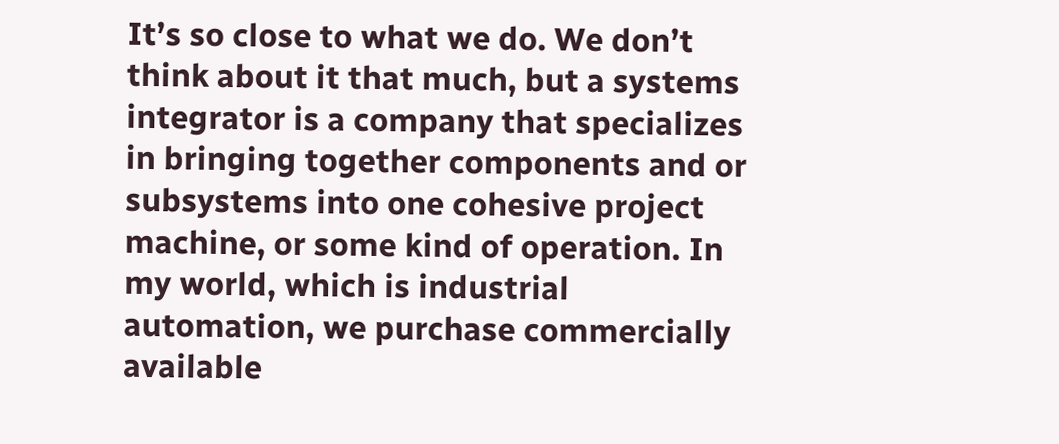It’s so close to what we do. We don’t think about it that much, but a systems integrator is a company that specializes in bringing together components and or subsystems into one cohesive project machine, or some kind of operation. In my world, which is industrial automation, we purchase commercially available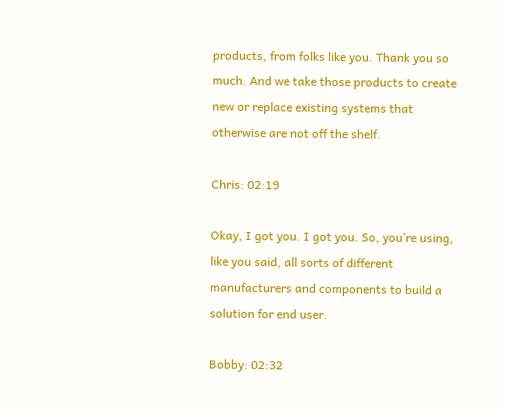products, from folks like you. Thank you so much. And we take those products to create new or replace existing systems that otherwise are not off the shelf.

Chris: 02:19

Okay, I got you. I got you. So, you’re using, like you said, all sorts of different manufacturers and components to build a solution for end user.

Bobby: 02:32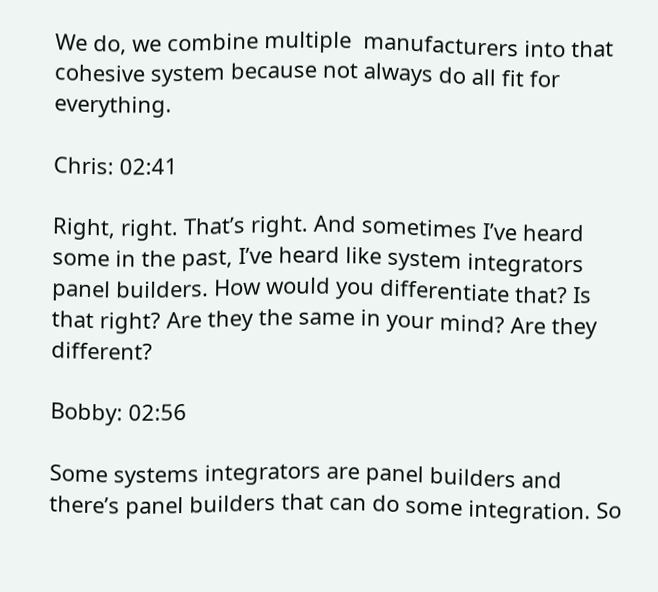We do, we combine multiple  manufacturers into that cohesive system because not always do all fit for everything.

Chris: 02:41

Right, right. That’s right. And sometimes I’ve heard some in the past, I’ve heard like system integrators panel builders. How would you differentiate that? Is that right? Are they the same in your mind? Are they different?

Bobby: 02:56

Some systems integrators are panel builders and there’s panel builders that can do some integration. So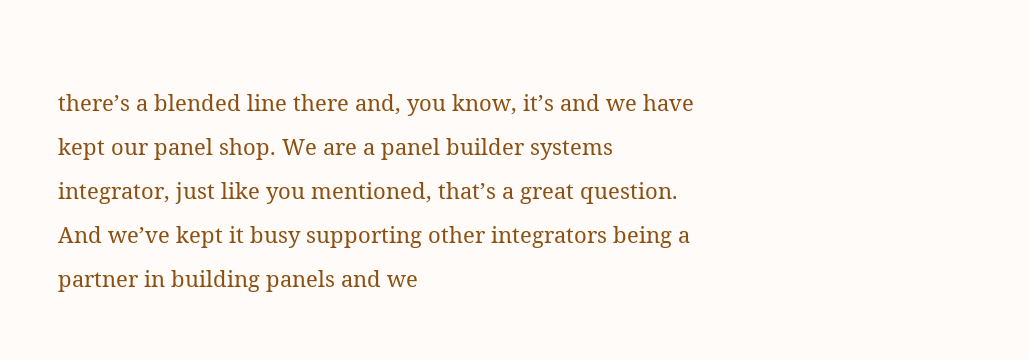there’s a blended line there and, you know, it’s and we have kept our panel shop. We are a panel builder systems integrator, just like you mentioned, that’s a great question. And we’ve kept it busy supporting other integrators being a partner in building panels and we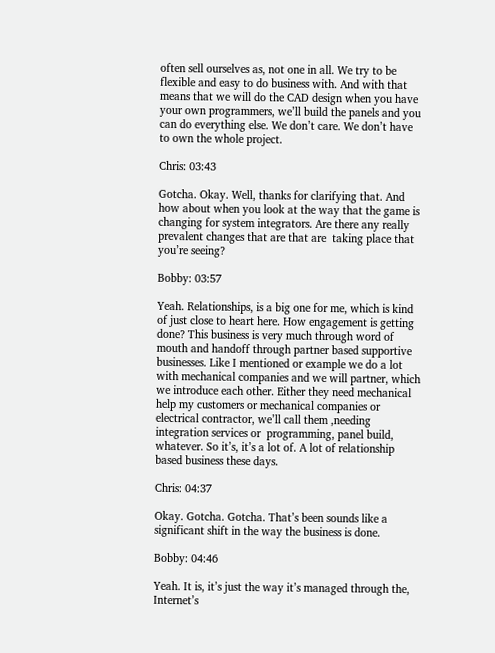often sell ourselves as, not one in all. We try to be flexible and easy to do business with. And with that means that we will do the CAD design when you have your own programmers, we’ll build the panels and you can do everything else. We don’t care. We don’t have to own the whole project.

Chris: 03:43

Gotcha. Okay. Well, thanks for clarifying that. And how about when you look at the way that the game is changing for system integrators. Are there any really prevalent changes that are that are  taking place that you’re seeing?

Bobby: 03:57

Yeah. Relationships, is a big one for me, which is kind of just close to heart here. How engagement is getting done? This business is very much through word of mouth and handoff through partner based supportive businesses. Like I mentioned or example we do a lot with mechanical companies and we will partner, which we introduce each other. Either they need mechanical help my customers or mechanical companies or electrical contractor, we’ll call them ,needing integration services or  programming, panel build, whatever. So it’s, it’s a lot of. A lot of relationship based business these days.

Chris: 04:37

Okay. Gotcha. Gotcha. That’s been sounds like a significant shift in the way the business is done.

Bobby: 04:46

Yeah. It is, it’s just the way it’s managed through the, Internet’s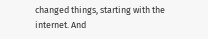changed things, starting with the internet. And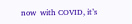now  with COVID, it’s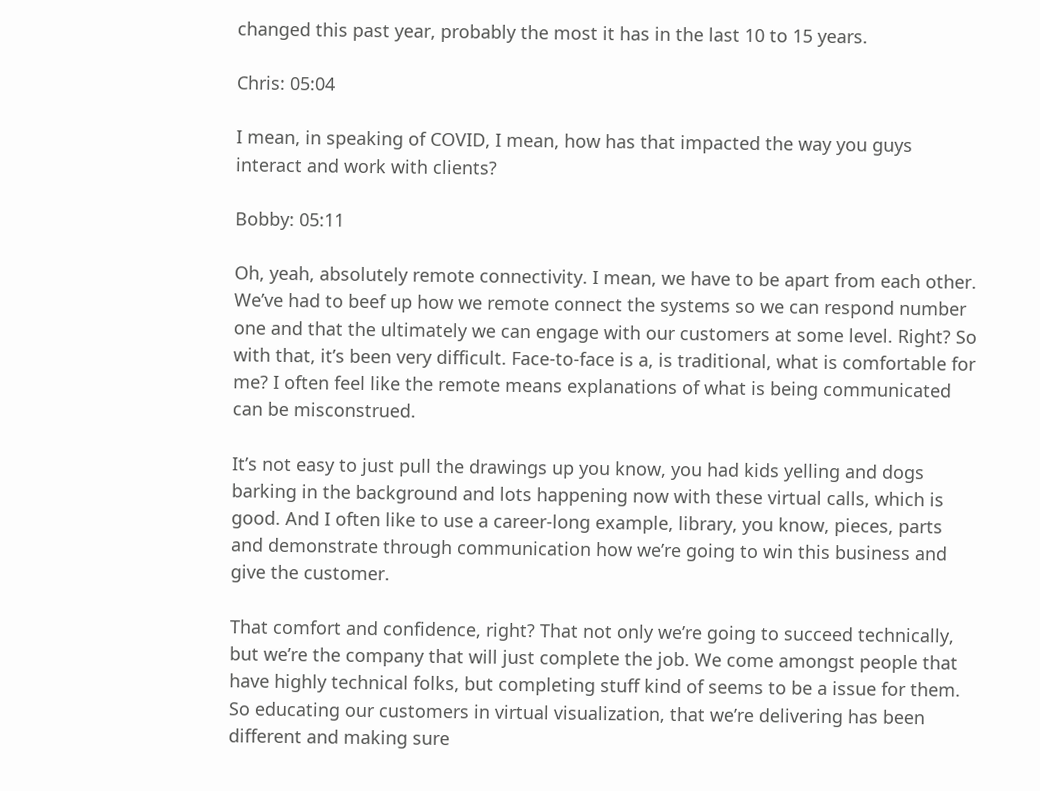changed this past year, probably the most it has in the last 10 to 15 years.

Chris: 05:04

I mean, in speaking of COVID, I mean, how has that impacted the way you guys interact and work with clients?

Bobby: 05:11

Oh, yeah, absolutely remote connectivity. I mean, we have to be apart from each other. We’ve had to beef up how we remote connect the systems so we can respond number one and that the ultimately we can engage with our customers at some level. Right? So with that, it’s been very difficult. Face-to-face is a, is traditional, what is comfortable for me? I often feel like the remote means explanations of what is being communicated can be misconstrued.

It’s not easy to just pull the drawings up you know, you had kids yelling and dogs barking in the background and lots happening now with these virtual calls, which is good. And I often like to use a career-long example, library, you know, pieces, parts and demonstrate through communication how we’re going to win this business and give the customer.

That comfort and confidence, right? That not only we’re going to succeed technically, but we’re the company that will just complete the job. We come amongst people that have highly technical folks, but completing stuff kind of seems to be a issue for them. So educating our customers in virtual visualization, that we’re delivering has been different and making sure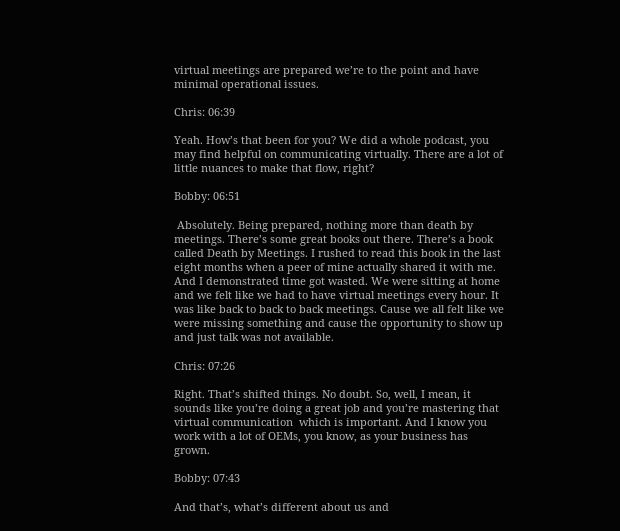virtual meetings are prepared we’re to the point and have minimal operational issues.

Chris: 06:39

Yeah. How’s that been for you? We did a whole podcast, you may find helpful on communicating virtually. There are a lot of little nuances to make that flow, right?

Bobby: 06:51

 Absolutely. Being prepared, nothing more than death by meetings. There’s some great books out there. There’s a book called Death by Meetings. I rushed to read this book in the last eight months when a peer of mine actually shared it with me. And I demonstrated time got wasted. We were sitting at home and we felt like we had to have virtual meetings every hour. It was like back to back to back meetings. Cause we all felt like we were missing something and cause the opportunity to show up and just talk was not available.

Chris: 07:26

Right. That’s shifted things. No doubt. So, well, I mean, it sounds like you’re doing a great job and you’re mastering that virtual communication  which is important. And I know you work with a lot of OEMs, you know, as your business has grown.

Bobby: 07:43

And that’s, what’s different about us and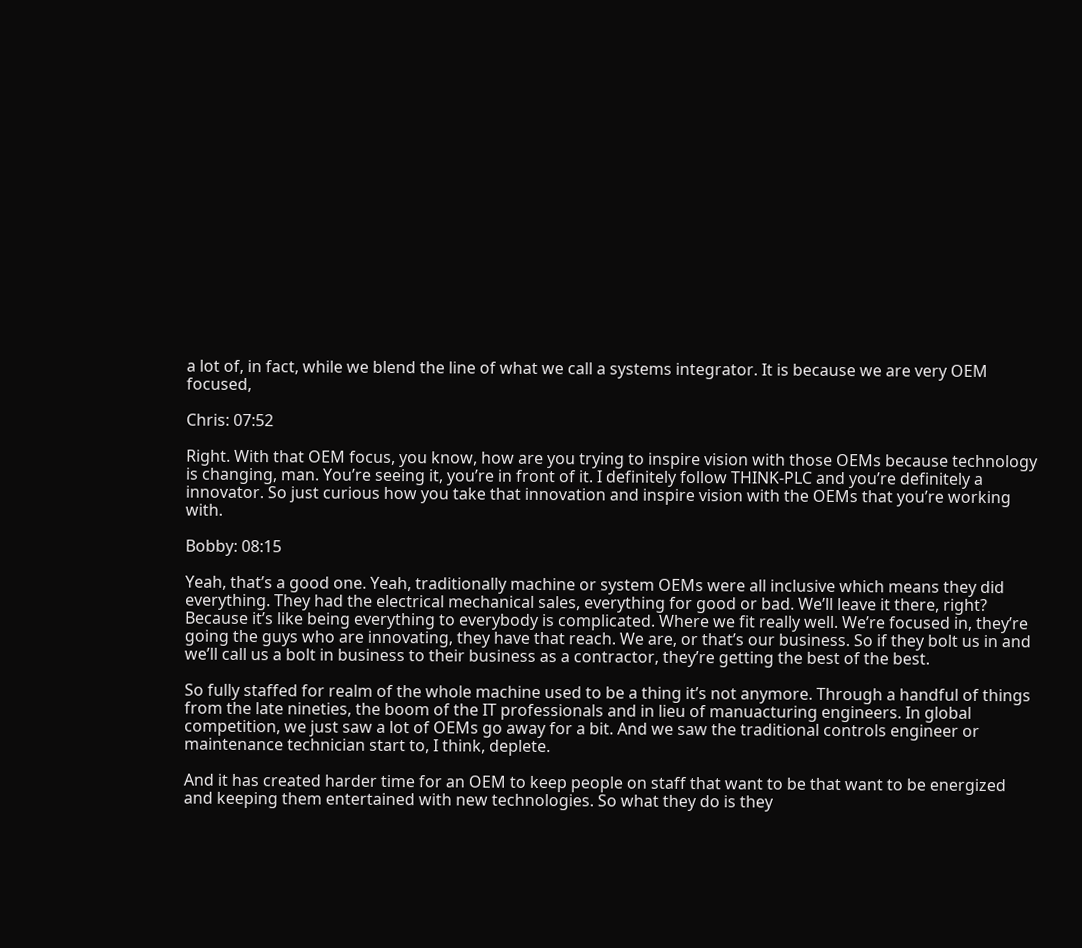a lot of, in fact, while we blend the line of what we call a systems integrator. It is because we are very OEM focused,

Chris: 07:52

Right. With that OEM focus, you know, how are you trying to inspire vision with those OEMs because technology is changing, man. You’re seeing it, you’re in front of it. I definitely follow THINK-PLC and you’re definitely a innovator. So just curious how you take that innovation and inspire vision with the OEMs that you’re working with.

Bobby: 08:15

Yeah, that’s a good one. Yeah, traditionally machine or system OEMs were all inclusive which means they did everything. They had the electrical mechanical sales, everything for good or bad. We’ll leave it there, right? Because it’s like being everything to everybody is complicated. Where we fit really well. We’re focused in, they’re going the guys who are innovating, they have that reach. We are, or that’s our business. So if they bolt us in and we’ll call us a bolt in business to their business as a contractor, they’re getting the best of the best.

So fully staffed for realm of the whole machine used to be a thing it’s not anymore. Through a handful of things from the late nineties, the boom of the IT professionals and in lieu of manuacturing engineers. In global competition, we just saw a lot of OEMs go away for a bit. And we saw the traditional controls engineer or maintenance technician start to, I think, deplete.

And it has created harder time for an OEM to keep people on staff that want to be that want to be energized and keeping them entertained with new technologies. So what they do is they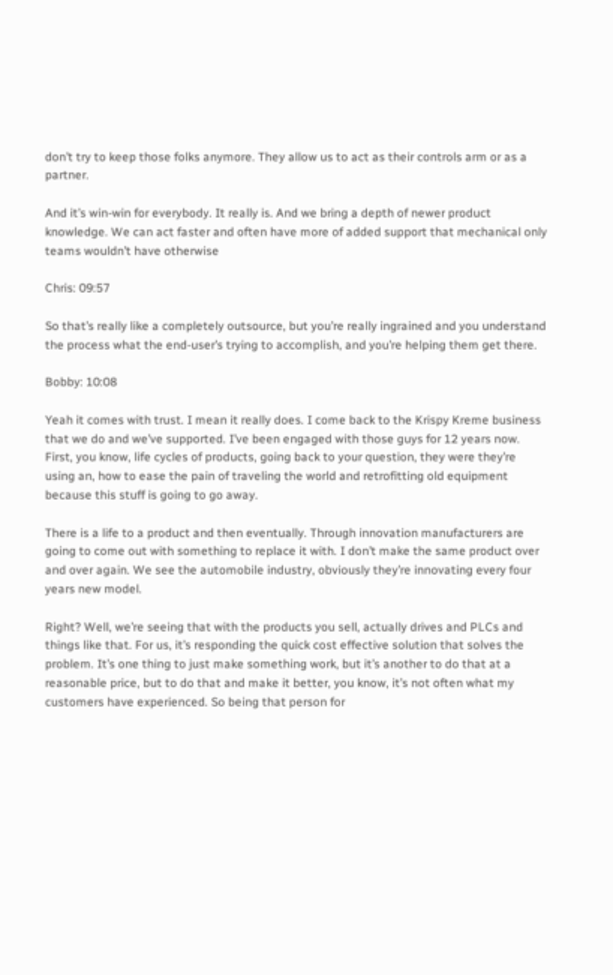don’t try to keep those folks anymore. They allow us to act as their controls arm or as a partner.

And it’s win-win for everybody. It really is. And we bring a depth of newer product knowledge. We can act faster and often have more of added support that mechanical only teams wouldn’t have otherwise

Chris: 09:57

So that’s really like a completely outsource, but you’re really ingrained and you understand the process what the end-user’s trying to accomplish, and you’re helping them get there.

Bobby: 10:08

Yeah it comes with trust. I mean it really does. I come back to the Krispy Kreme business that we do and we’ve supported. I’ve been engaged with those guys for 12 years now. First, you know, life cycles of products, going back to your question, they were they’re using an, how to ease the pain of traveling the world and retrofitting old equipment because this stuff is going to go away.

There is a life to a product and then eventually. Through innovation manufacturers are going to come out with something to replace it with. I don’t make the same product over and over again. We see the automobile industry, obviously they’re innovating every four years new model.

Right? Well, we’re seeing that with the products you sell, actually drives and PLCs and things like that. For us, it’s responding the quick cost effective solution that solves the problem. It’s one thing to just make something work, but it’s another to do that at a reasonable price, but to do that and make it better, you know, it’s not often what my customers have experienced. So being that person for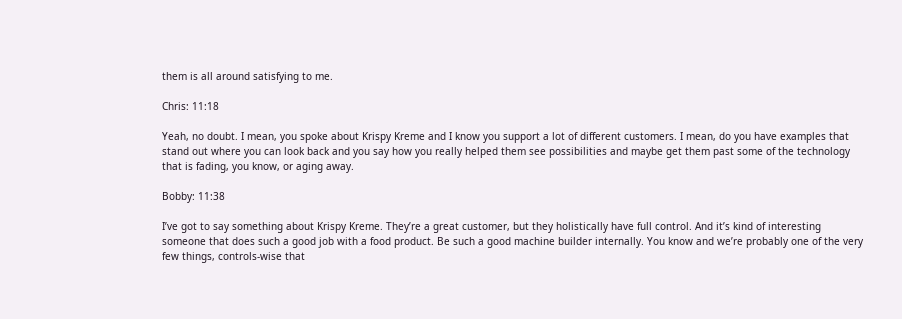them is all around satisfying to me.

Chris: 11:18

Yeah, no doubt. I mean, you spoke about Krispy Kreme and I know you support a lot of different customers. I mean, do you have examples that stand out where you can look back and you say how you really helped them see possibilities and maybe get them past some of the technology that is fading, you know, or aging away.

Bobby: 11:38

I’ve got to say something about Krispy Kreme. They’re a great customer, but they holistically have full control. And it’s kind of interesting someone that does such a good job with a food product. Be such a good machine builder internally. You know and we’re probably one of the very few things, controls-wise that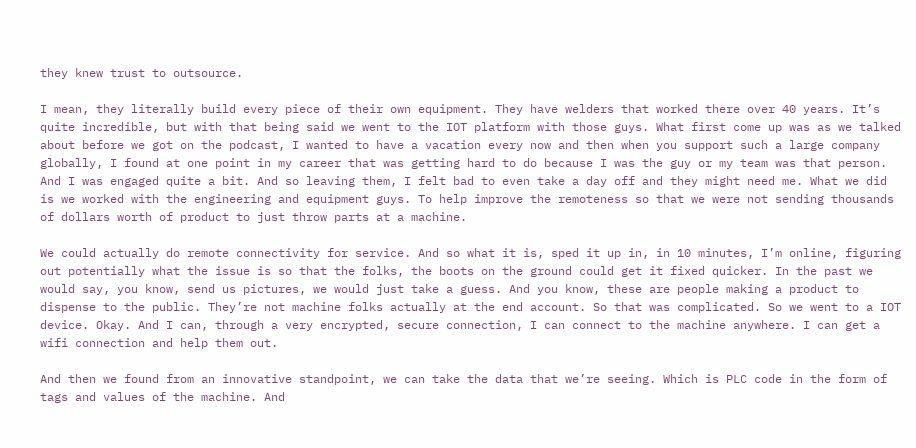they knew trust to outsource.

I mean, they literally build every piece of their own equipment. They have welders that worked there over 40 years. It’s quite incredible, but with that being said we went to the IOT platform with those guys. What first come up was as we talked about before we got on the podcast, I wanted to have a vacation every now and then when you support such a large company globally, I found at one point in my career that was getting hard to do because I was the guy or my team was that person. And I was engaged quite a bit. And so leaving them, I felt bad to even take a day off and they might need me. What we did is we worked with the engineering and equipment guys. To help improve the remoteness so that we were not sending thousands of dollars worth of product to just throw parts at a machine.

We could actually do remote connectivity for service. And so what it is, sped it up in, in 10 minutes, I’m online, figuring out potentially what the issue is so that the folks, the boots on the ground could get it fixed quicker. In the past we would say, you know, send us pictures, we would just take a guess. And you know, these are people making a product to dispense to the public. They’re not machine folks actually at the end account. So that was complicated. So we went to a IOT device. Okay. And I can, through a very encrypted, secure connection, I can connect to the machine anywhere. I can get a wifi connection and help them out.

And then we found from an innovative standpoint, we can take the data that we’re seeing. Which is PLC code in the form of tags and values of the machine. And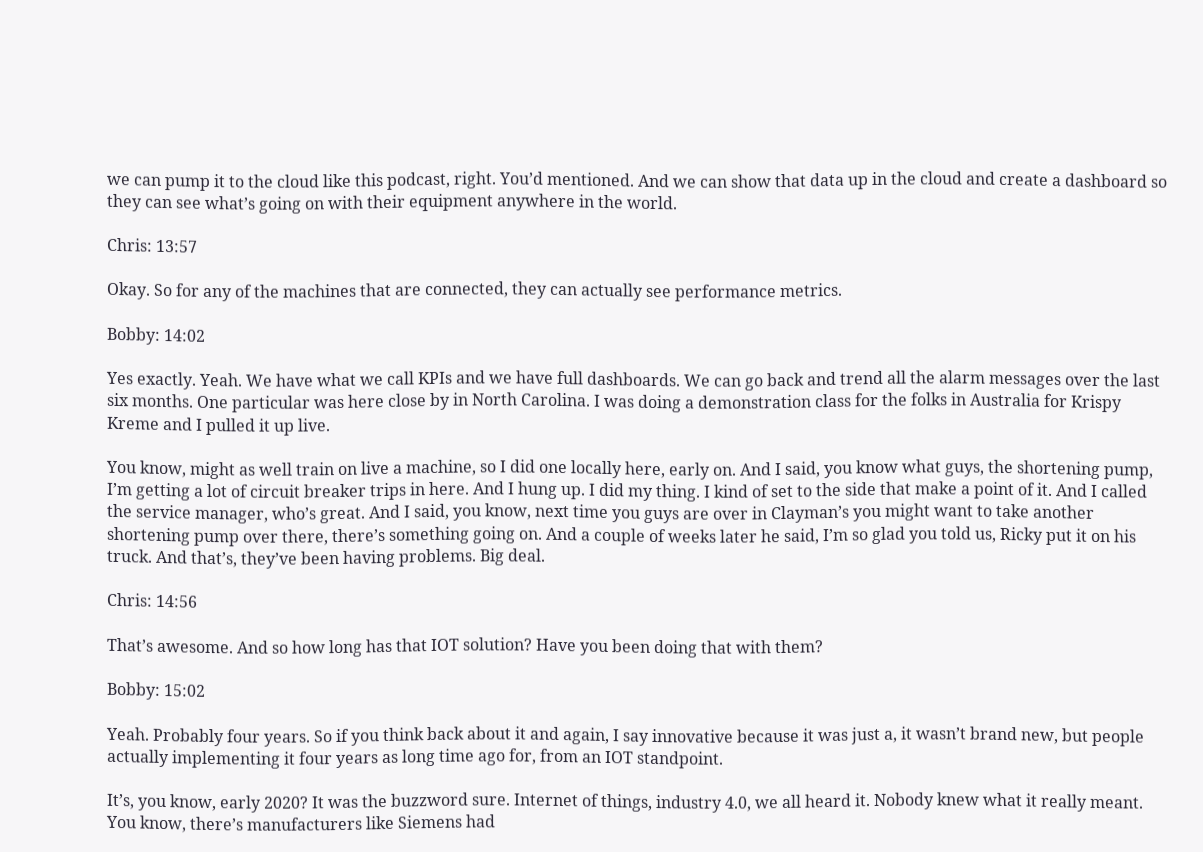we can pump it to the cloud like this podcast, right. You’d mentioned. And we can show that data up in the cloud and create a dashboard so they can see what’s going on with their equipment anywhere in the world.

Chris: 13:57

Okay. So for any of the machines that are connected, they can actually see performance metrics.

Bobby: 14:02

Yes exactly. Yeah. We have what we call KPIs and we have full dashboards. We can go back and trend all the alarm messages over the last six months. One particular was here close by in North Carolina. I was doing a demonstration class for the folks in Australia for Krispy Kreme and I pulled it up live.

You know, might as well train on live a machine, so I did one locally here, early on. And I said, you know what guys, the shortening pump, I’m getting a lot of circuit breaker trips in here. And I hung up. I did my thing. I kind of set to the side that make a point of it. And I called the service manager, who’s great. And I said, you know, next time you guys are over in Clayman’s you might want to take another shortening pump over there, there’s something going on. And a couple of weeks later he said, I’m so glad you told us, Ricky put it on his truck. And that’s, they’ve been having problems. Big deal.

Chris: 14:56

That’s awesome. And so how long has that IOT solution? Have you been doing that with them?

Bobby: 15:02

Yeah. Probably four years. So if you think back about it and again, I say innovative because it was just a, it wasn’t brand new, but people actually implementing it four years as long time ago for, from an IOT standpoint.

It’s, you know, early 2020? It was the buzzword sure. Internet of things, industry 4.0, we all heard it. Nobody knew what it really meant. You know, there’s manufacturers like Siemens had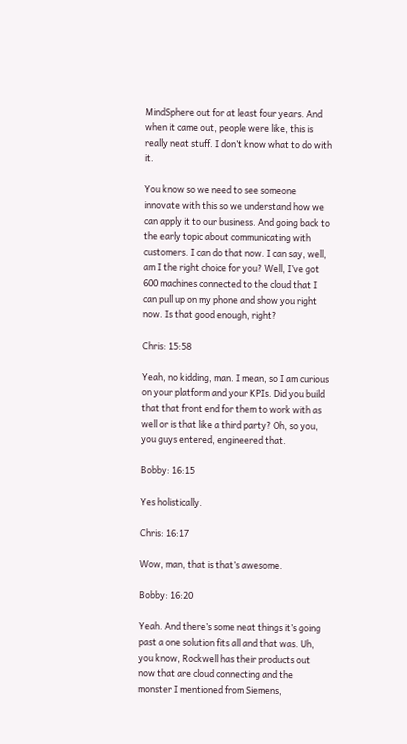MindSphere out for at least four years. And when it came out, people were like, this is really neat stuff. I don’t know what to do with it.

You know so we need to see someone innovate with this so we understand how we can apply it to our business. And going back to the early topic about communicating with customers. I can do that now. I can say, well, am I the right choice for you? Well, I’ve got 600 machines connected to the cloud that I can pull up on my phone and show you right now. Is that good enough, right?

Chris: 15:58

Yeah, no kidding, man. I mean, so I am curious on your platform and your KPIs. Did you build that that front end for them to work with as well or is that like a third party? Oh, so you, you guys entered, engineered that.

Bobby: 16:15

Yes holistically.

Chris: 16:17

Wow, man, that is that’s awesome.

Bobby: 16:20

Yeah. And there’s some neat things it’s going past a one solution fits all and that was. Uh, you know, Rockwell has their products out now that are cloud connecting and the monster I mentioned from Siemens,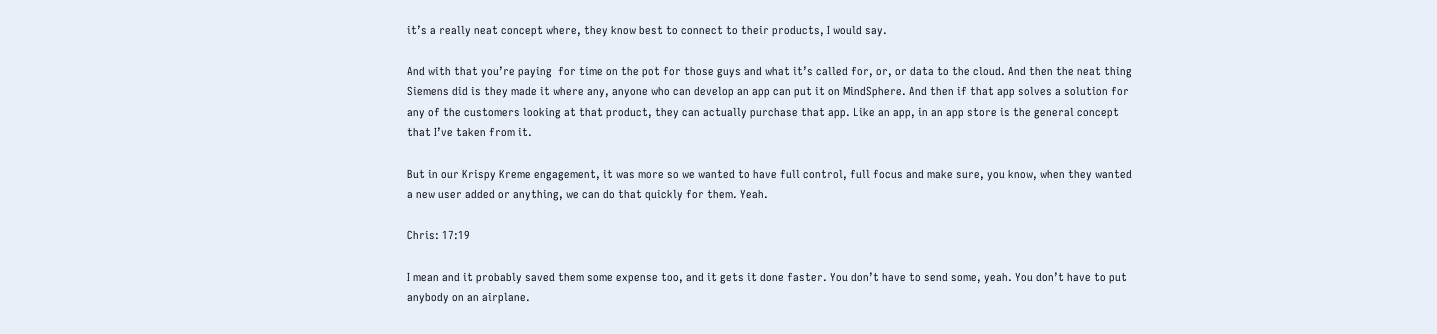it’s a really neat concept where, they know best to connect to their products, I would say.

And with that you’re paying  for time on the pot for those guys and what it’s called for, or, or data to the cloud. And then the neat thing Siemens did is they made it where any, anyone who can develop an app can put it on MindSphere. And then if that app solves a solution for any of the customers looking at that product, they can actually purchase that app. Like an app, in an app store is the general concept that I’ve taken from it.

But in our Krispy Kreme engagement, it was more so we wanted to have full control, full focus and make sure, you know, when they wanted a new user added or anything, we can do that quickly for them. Yeah.

Chris: 17:19

I mean and it probably saved them some expense too, and it gets it done faster. You don’t have to send some, yeah. You don’t have to put anybody on an airplane.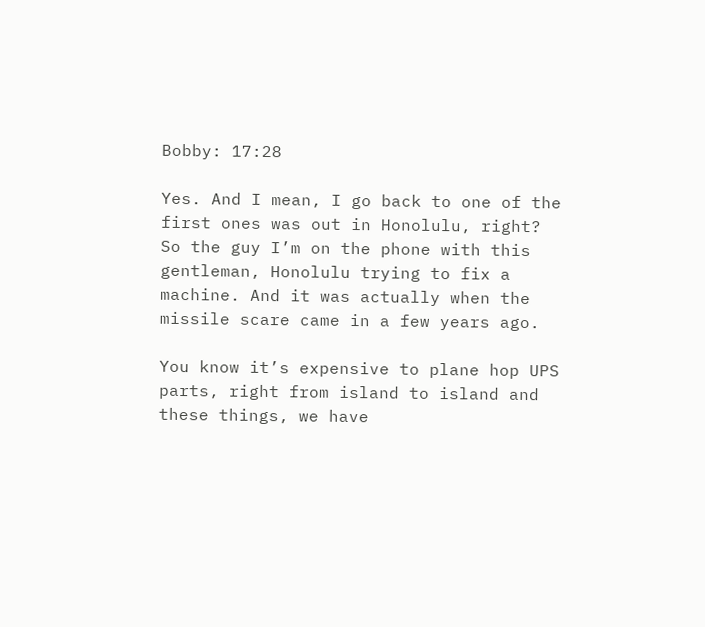Bobby: 17:28

Yes. And I mean, I go back to one of the first ones was out in Honolulu, right? So the guy I’m on the phone with this gentleman, Honolulu trying to fix a machine. And it was actually when the missile scare came in a few years ago.

You know it’s expensive to plane hop UPS parts, right from island to island and these things, we have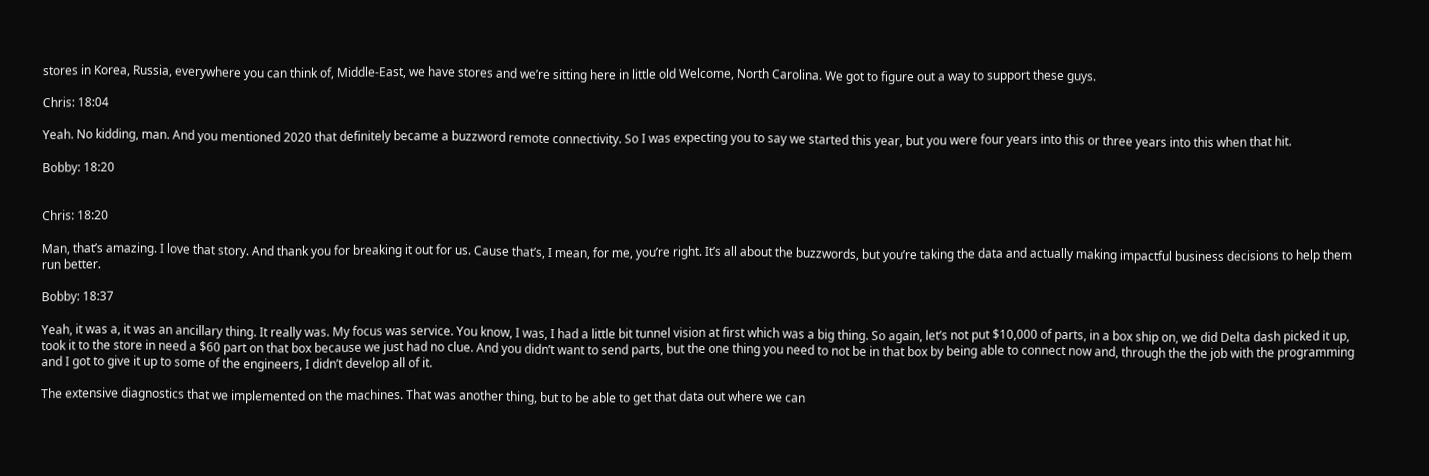stores in Korea, Russia, everywhere you can think of, Middle-East, we have stores and we’re sitting here in little old Welcome, North Carolina. We got to figure out a way to support these guys.

Chris: 18:04

Yeah. No kidding, man. And you mentioned 2020 that definitely became a buzzword remote connectivity. So I was expecting you to say we started this year, but you were four years into this or three years into this when that hit.

Bobby: 18:20


Chris: 18:20

Man, that’s amazing. I love that story. And thank you for breaking it out for us. Cause that’s, I mean, for me, you’re right. It’s all about the buzzwords, but you’re taking the data and actually making impactful business decisions to help them run better.

Bobby: 18:37

Yeah, it was a, it was an ancillary thing. It really was. My focus was service. You know, I was, I had a little bit tunnel vision at first which was a big thing. So again, let’s not put $10,000 of parts, in a box ship on, we did Delta dash picked it up, took it to the store in need a $60 part on that box because we just had no clue. And you didn’t want to send parts, but the one thing you need to not be in that box by being able to connect now and, through the the job with the programming and I got to give it up to some of the engineers, I didn’t develop all of it.

The extensive diagnostics that we implemented on the machines. That was another thing, but to be able to get that data out where we can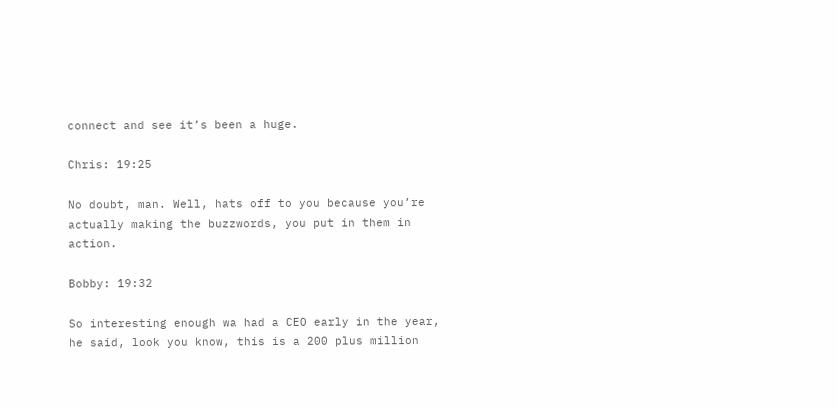connect and see it’s been a huge.

Chris: 19:25

No doubt, man. Well, hats off to you because you’re actually making the buzzwords, you put in them in action.

Bobby: 19:32

So interesting enough wa had a CEO early in the year, he said, look you know, this is a 200 plus million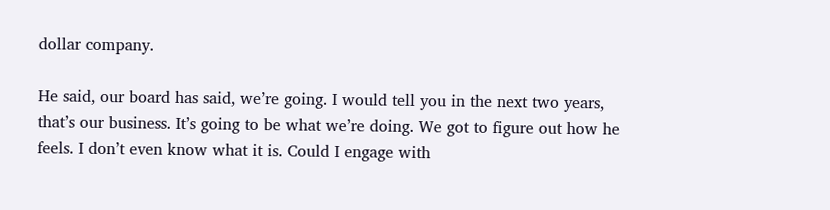dollar company.

He said, our board has said, we’re going. I would tell you in the next two years, that’s our business. It’s going to be what we’re doing. We got to figure out how he feels. I don’t even know what it is. Could I engage with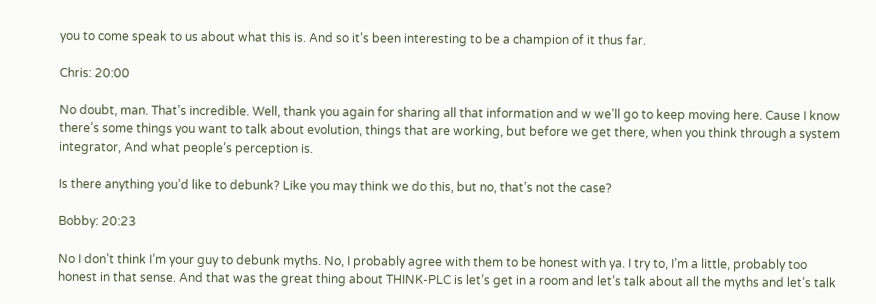you to come speak to us about what this is. And so it’s been interesting to be a champion of it thus far.

Chris: 20:00

No doubt, man. That’s incredible. Well, thank you again for sharing all that information and w we’ll go to keep moving here. Cause I know there’s some things you want to talk about evolution, things that are working, but before we get there, when you think through a system integrator, And what people’s perception is.

Is there anything you’d like to debunk? Like you may think we do this, but no, that’s not the case?

Bobby: 20:23

No I don’t think I’m your guy to debunk myths. No, I probably agree with them to be honest with ya. I try to, I’m a little, probably too honest in that sense. And that was the great thing about THINK-PLC is let’s get in a room and let’s talk about all the myths and let’s talk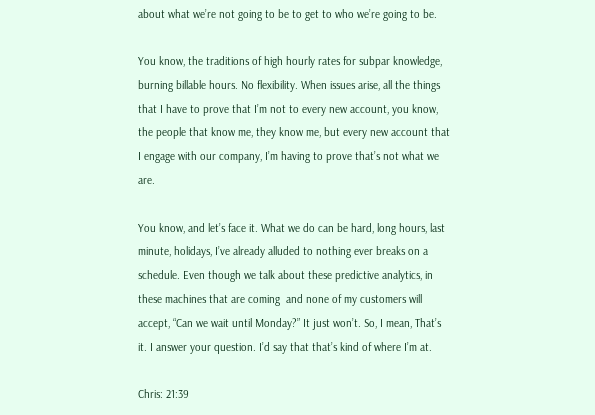about what we’re not going to be to get to who we’re going to be.

You know, the traditions of high hourly rates for subpar knowledge, burning billable hours. No flexibility. When issues arise, all the things that I have to prove that I’m not to every new account, you know, the people that know me, they know me, but every new account that I engage with our company, I’m having to prove that’s not what we are.

You know, and let’s face it. What we do can be hard, long hours, last  minute, holidays, I’ve already alluded to nothing ever breaks on a schedule. Even though we talk about these predictive analytics, in these machines that are coming  and none of my customers will accept, “Can we wait until Monday?” It just won’t. So, I mean, That’s it. I answer your question. I’d say that that’s kind of where I’m at.

Chris: 21:39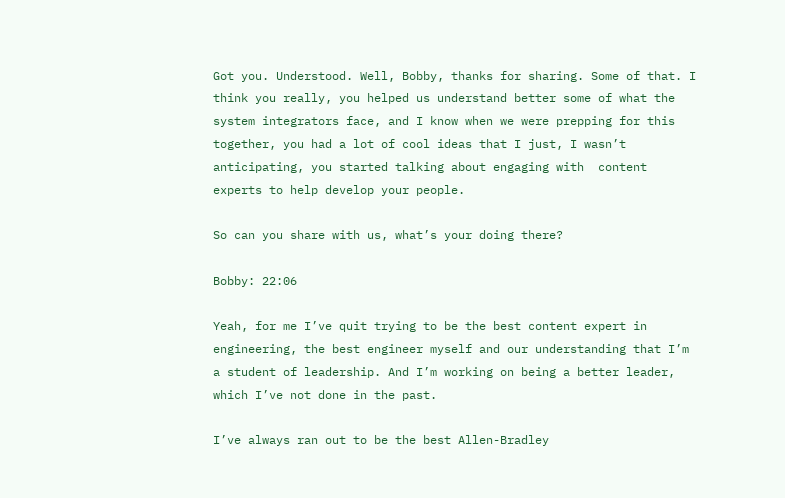Got you. Understood. Well, Bobby, thanks for sharing. Some of that. I think you really, you helped us understand better some of what the system integrators face, and I know when we were prepping for this together, you had a lot of cool ideas that I just, I wasn’t anticipating, you started talking about engaging with  content experts to help develop your people.

So can you share with us, what’s your doing there?

Bobby: 22:06

Yeah, for me I’ve quit trying to be the best content expert in engineering, the best engineer myself and our understanding that I’m a student of leadership. And I’m working on being a better leader, which I’ve not done in the past.

I’ve always ran out to be the best Allen-Bradley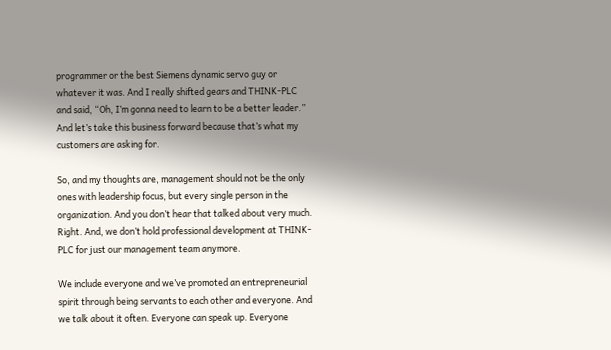programmer or the best Siemens dynamic servo guy or whatever it was. And I really shifted gears and THINK-PLC and said, “Oh, I’m gonna need to learn to be a better leader.” And let’s take this business forward because that’s what my customers are asking for.

So, and my thoughts are, management should not be the only ones with leadership focus, but every single person in the organization. And you don’t hear that talked about very much. Right. And, we don’t hold professional development at THINK-PLC for just our management team anymore.

We include everyone and we’ve promoted an entrepreneurial spirit through being servants to each other and everyone. And we talk about it often. Everyone can speak up. Everyone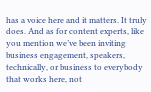has a voice here and it matters. It truly does. And as for content experts, like you mention we’ve been inviting business engagement, speakers, technically, or business to everybody that works here, not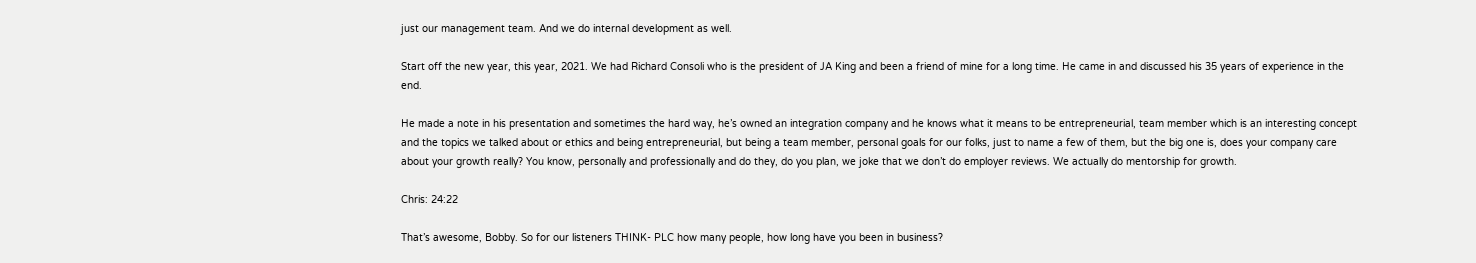just our management team. And we do internal development as well.

Start off the new year, this year, 2021. We had Richard Consoli who is the president of JA King and been a friend of mine for a long time. He came in and discussed his 35 years of experience in the end.

He made a note in his presentation and sometimes the hard way, he’s owned an integration company and he knows what it means to be entrepreneurial, team member which is an interesting concept and the topics we talked about or ethics and being entrepreneurial, but being a team member, personal goals for our folks, just to name a few of them, but the big one is, does your company care about your growth really? You know, personally and professionally and do they, do you plan, we joke that we don’t do employer reviews. We actually do mentorship for growth.

Chris: 24:22

That’s awesome, Bobby. So for our listeners THINK- PLC how many people, how long have you been in business?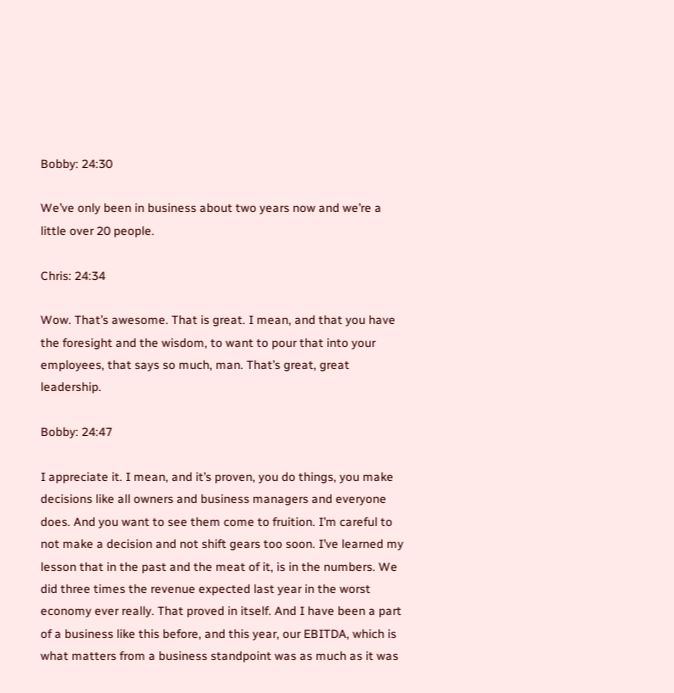Bobby: 24:30

We’ve only been in business about two years now and we’re a little over 20 people.

Chris: 24:34

Wow. That’s awesome. That is great. I mean, and that you have the foresight and the wisdom, to want to pour that into your employees, that says so much, man. That’s great, great leadership.

Bobby: 24:47

I appreciate it. I mean, and it’s proven, you do things, you make decisions like all owners and business managers and everyone does. And you want to see them come to fruition. I’m careful to not make a decision and not shift gears too soon. I’ve learned my lesson that in the past and the meat of it, is in the numbers. We did three times the revenue expected last year in the worst economy ever really. That proved in itself. And I have been a part of a business like this before, and this year, our EBITDA, which is what matters from a business standpoint was as much as it was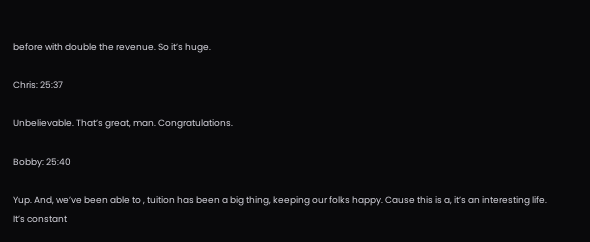before with double the revenue. So it’s huge.

Chris: 25:37

Unbelievable. That’s great, man. Congratulations.

Bobby: 25:40

Yup. And, we’ve been able to , tuition has been a big thing, keeping our folks happy. Cause this is a, it’s an interesting life. It’s constant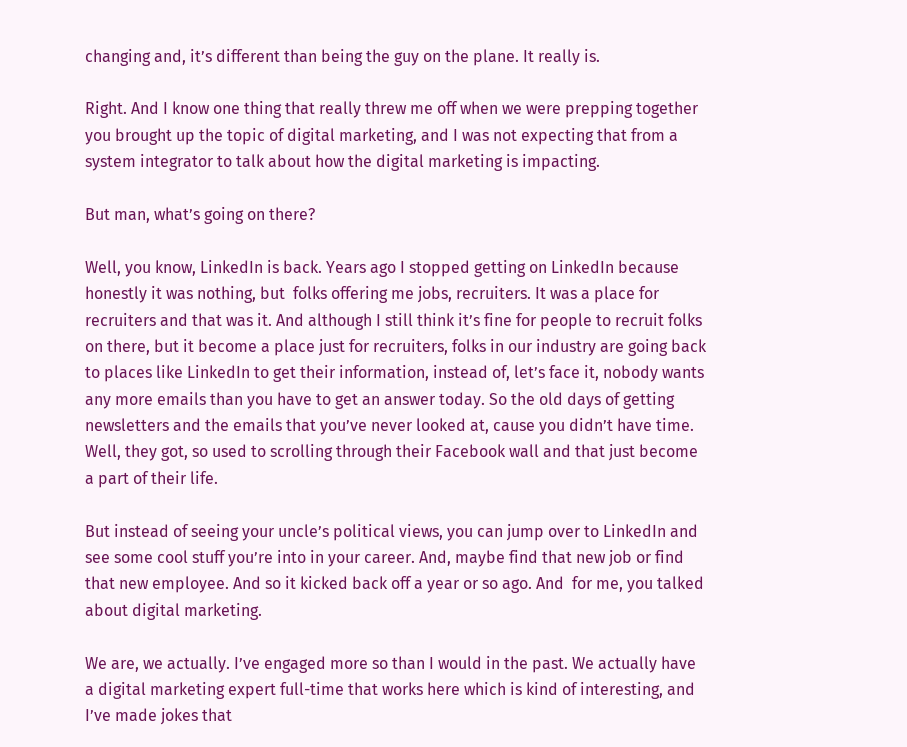changing and, it’s different than being the guy on the plane. It really is.

Right. And I know one thing that really threw me off when we were prepping together you brought up the topic of digital marketing, and I was not expecting that from a system integrator to talk about how the digital marketing is impacting.

But man, what’s going on there?

Well, you know, LinkedIn is back. Years ago I stopped getting on LinkedIn because honestly it was nothing, but  folks offering me jobs, recruiters. It was a place for recruiters and that was it. And although I still think it’s fine for people to recruit folks on there, but it become a place just for recruiters, folks in our industry are going back to places like LinkedIn to get their information, instead of, let’s face it, nobody wants any more emails than you have to get an answer today. So the old days of getting newsletters and the emails that you’ve never looked at, cause you didn’t have time. Well, they got, so used to scrolling through their Facebook wall and that just become a part of their life.

But instead of seeing your uncle’s political views, you can jump over to LinkedIn and see some cool stuff you’re into in your career. And, maybe find that new job or find that new employee. And so it kicked back off a year or so ago. And  for me, you talked about digital marketing.

We are, we actually. I’ve engaged more so than I would in the past. We actually have a digital marketing expert full-time that works here which is kind of interesting, and I’ve made jokes that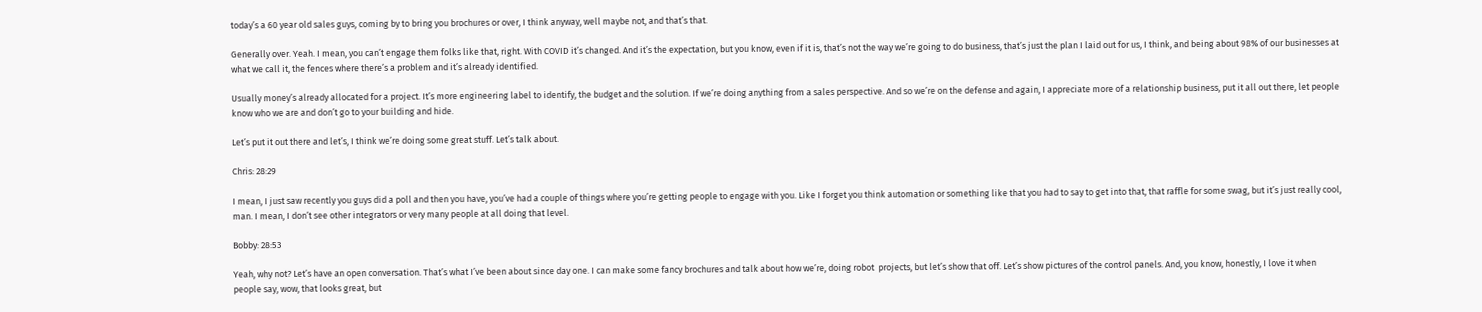today’s a 60 year old sales guys, coming by to bring you brochures or over, I think anyway, well maybe not, and that’s that.

Generally over. Yeah. I mean, you can’t engage them folks like that, right. With COVID it’s changed. And it’s the expectation, but you know, even if it is, that’s not the way we’re going to do business, that’s just the plan I laid out for us, I think, and being about 98% of our businesses at what we call it, the fences where there’s a problem and it’s already identified.

Usually money’s already allocated for a project. It’s more engineering label to identify, the budget and the solution. If we’re doing anything from a sales perspective. And so we’re on the defense and again, I appreciate more of a relationship business, put it all out there, let people know who we are and don’t go to your building and hide.

Let’s put it out there and let’s, I think we’re doing some great stuff. Let’s talk about.

Chris: 28:29

I mean, I just saw recently you guys did a poll and then you have, you’ve had a couple of things where you’re getting people to engage with you. Like I forget you think automation or something like that you had to say to get into that, that raffle for some swag, but it’s just really cool, man. I mean, I don’t see other integrators or very many people at all doing that level.

Bobby: 28:53

Yeah, why not? Let’s have an open conversation. That’s what I’ve been about since day one. I can make some fancy brochures and talk about how we’re, doing robot  projects, but let’s show that off. Let’s show pictures of the control panels. And, you know, honestly, I love it when people say, wow, that looks great, but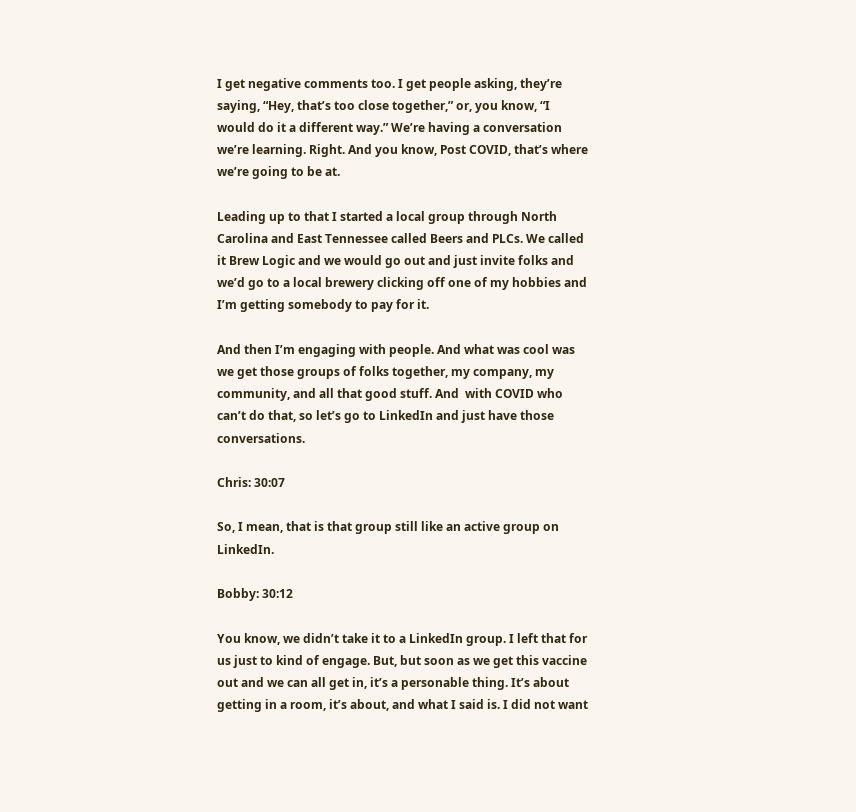I get negative comments too. I get people asking, they’re saying, “Hey, that’s too close together,” or, you know, “I would do it a different way.” We’re having a conversation we’re learning. Right. And you know, Post COVID, that’s where we’re going to be at.

Leading up to that I started a local group through North Carolina and East Tennessee called Beers and PLCs. We called it Brew Logic and we would go out and just invite folks and we’d go to a local brewery clicking off one of my hobbies and I’m getting somebody to pay for it.

And then I’m engaging with people. And what was cool was we get those groups of folks together, my company, my community, and all that good stuff. And  with COVID who can’t do that, so let’s go to LinkedIn and just have those conversations.

Chris: 30:07

So, I mean, that is that group still like an active group on LinkedIn.

Bobby: 30:12

You know, we didn’t take it to a LinkedIn group. I left that for us just to kind of engage. But, but soon as we get this vaccine out and we can all get in, it’s a personable thing. It’s about getting in a room, it’s about, and what I said is. I did not want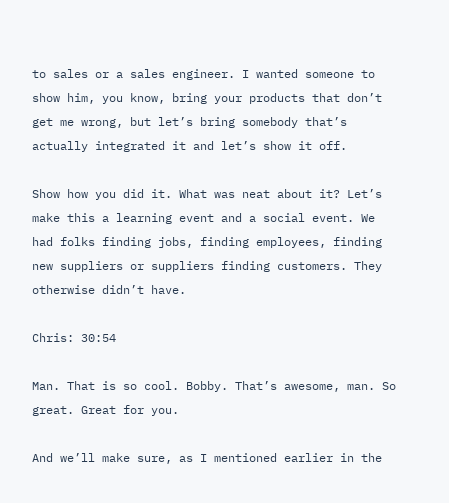to sales or a sales engineer. I wanted someone to show him, you know, bring your products that don’t get me wrong, but let’s bring somebody that’s actually integrated it and let’s show it off.

Show how you did it. What was neat about it? Let’s make this a learning event and a social event. We had folks finding jobs, finding employees, finding new suppliers or suppliers finding customers. They otherwise didn’t have.

Chris: 30:54

Man. That is so cool. Bobby. That’s awesome, man. So great. Great for you.

And we’ll make sure, as I mentioned earlier in the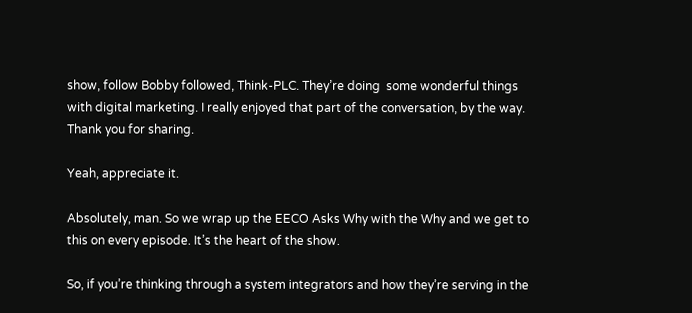show, follow Bobby followed, Think-PLC. They’re doing  some wonderful things with digital marketing. I really enjoyed that part of the conversation, by the way. Thank you for sharing.

Yeah, appreciate it.

Absolutely, man. So we wrap up the EECO Asks Why with the Why and we get to this on every episode. It’s the heart of the show.

So, if you’re thinking through a system integrators and how they’re serving in the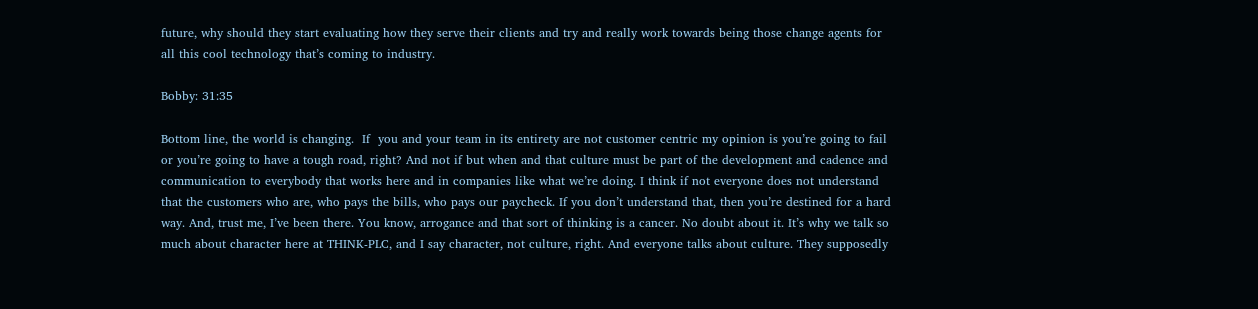future, why should they start evaluating how they serve their clients and try and really work towards being those change agents for all this cool technology that’s coming to industry.

Bobby: 31:35

Bottom line, the world is changing.  If  you and your team in its entirety are not customer centric my opinion is you’re going to fail or you’re going to have a tough road, right? And not if but when and that culture must be part of the development and cadence and communication to everybody that works here and in companies like what we’re doing. I think if not everyone does not understand that the customers who are, who pays the bills, who pays our paycheck. If you don’t understand that, then you’re destined for a hard way. And, trust me, I’ve been there. You know, arrogance and that sort of thinking is a cancer. No doubt about it. It’s why we talk so much about character here at THINK-PLC, and I say character, not culture, right. And everyone talks about culture. They supposedly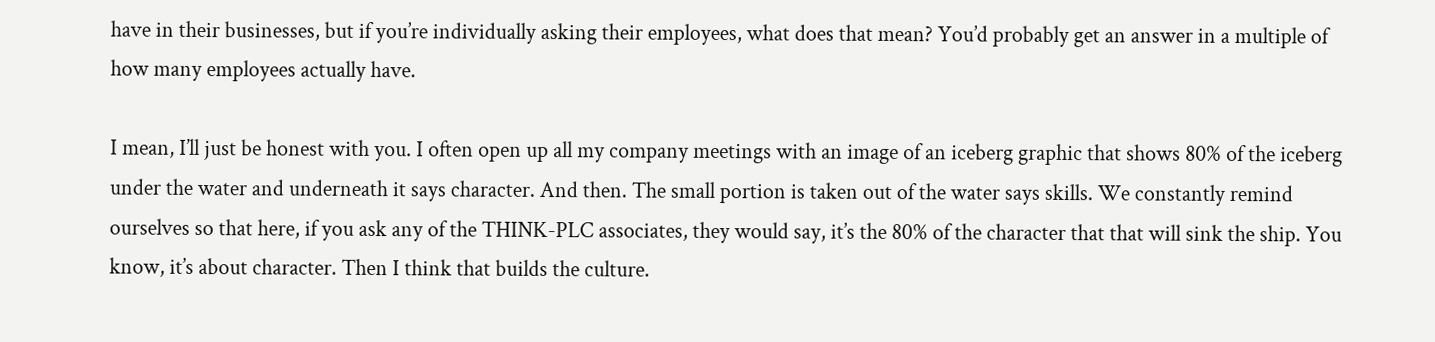have in their businesses, but if you’re individually asking their employees, what does that mean? You’d probably get an answer in a multiple of how many employees actually have.

I mean, I’ll just be honest with you. I often open up all my company meetings with an image of an iceberg graphic that shows 80% of the iceberg under the water and underneath it says character. And then. The small portion is taken out of the water says skills. We constantly remind ourselves so that here, if you ask any of the THINK-PLC associates, they would say, it’s the 80% of the character that that will sink the ship. You know, it’s about character. Then I think that builds the culture.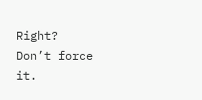Right? Don’t force it.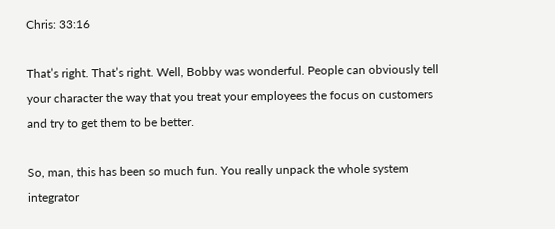Chris: 33:16

That’s right. That’s right. Well, Bobby was wonderful. People can obviously tell your character the way that you treat your employees the focus on customers and try to get them to be better.

So, man, this has been so much fun. You really unpack the whole system integrator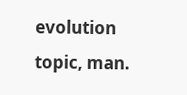evolution topic, man.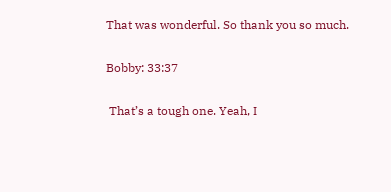That was wonderful. So thank you so much.

Bobby: 33:37

 That’s a tough one. Yeah, I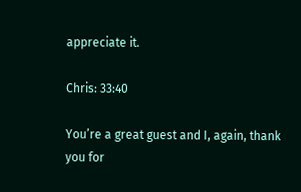appreciate it.

Chris: 33:40

You’re a great guest and I, again, thank you for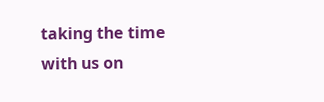taking the time with us on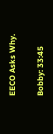EECO Asks Why.

Bobby: 33:45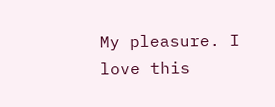My pleasure. I love this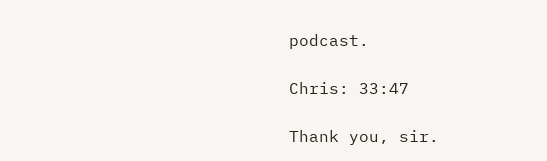podcast.

Chris: 33:47

Thank you, sir.